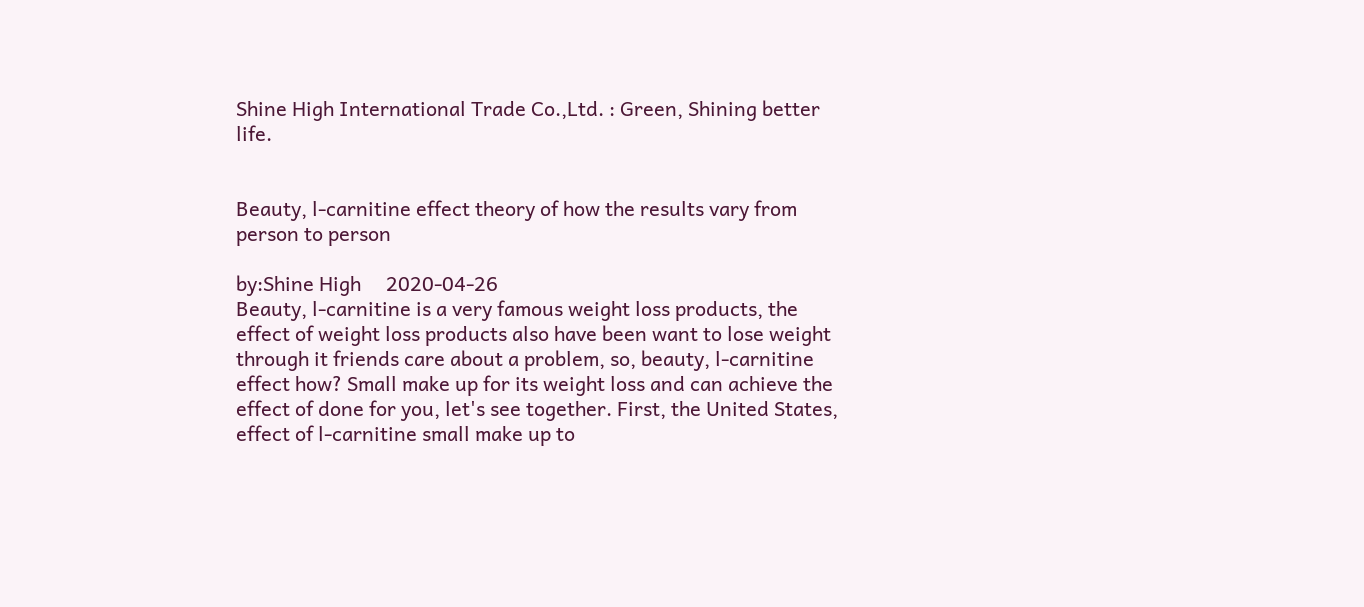Shine High International Trade Co.,Ltd. : Green, Shining better life.


Beauty, l-carnitine effect theory of how the results vary from person to person

by:Shine High     2020-04-26
Beauty, l-carnitine is a very famous weight loss products, the effect of weight loss products also have been want to lose weight through it friends care about a problem, so, beauty, l-carnitine effect how? Small make up for its weight loss and can achieve the effect of done for you, let's see together. First, the United States, effect of l-carnitine small make up to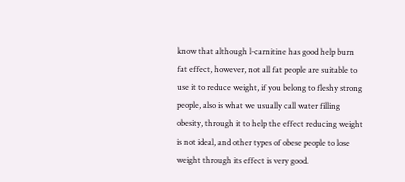know that although l-carnitine has good help burn fat effect, however, not all fat people are suitable to use it to reduce weight, if you belong to fleshy strong people, also is what we usually call water filling obesity, through it to help the effect reducing weight is not ideal, and other types of obese people to lose weight through its effect is very good.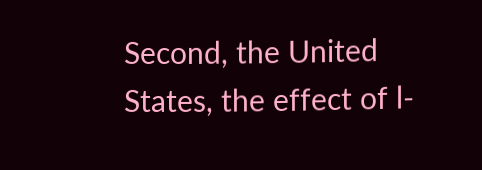Second, the United States, the effect of l-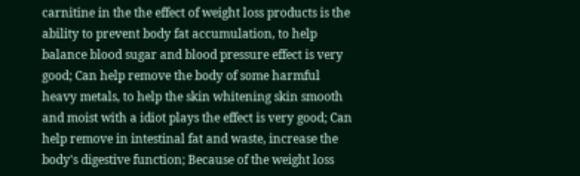carnitine in the the effect of weight loss products is the ability to prevent body fat accumulation, to help balance blood sugar and blood pressure effect is very good; Can help remove the body of some harmful heavy metals, to help the skin whitening skin smooth and moist with a idiot plays the effect is very good; Can help remove in intestinal fat and waste, increase the body's digestive function; Because of the weight loss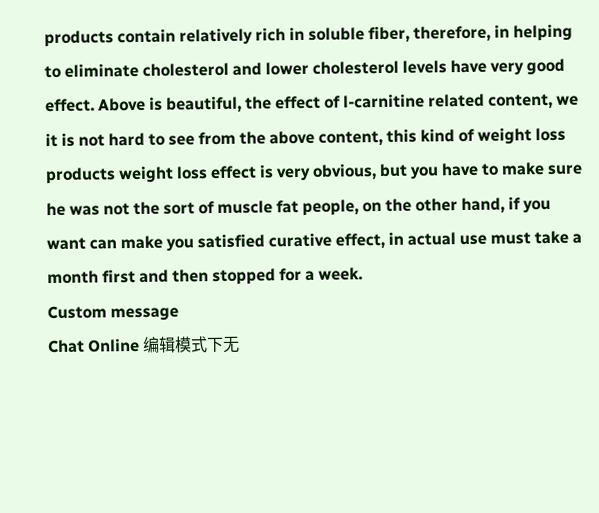products contain relatively rich in soluble fiber, therefore, in helping to eliminate cholesterol and lower cholesterol levels have very good effect. Above is beautiful, the effect of l-carnitine related content, we it is not hard to see from the above content, this kind of weight loss products weight loss effect is very obvious, but you have to make sure he was not the sort of muscle fat people, on the other hand, if you want can make you satisfied curative effect, in actual use must take a month first and then stopped for a week.
Custom message
Chat Online 编辑模式下无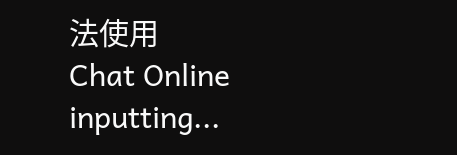法使用
Chat Online inputting...